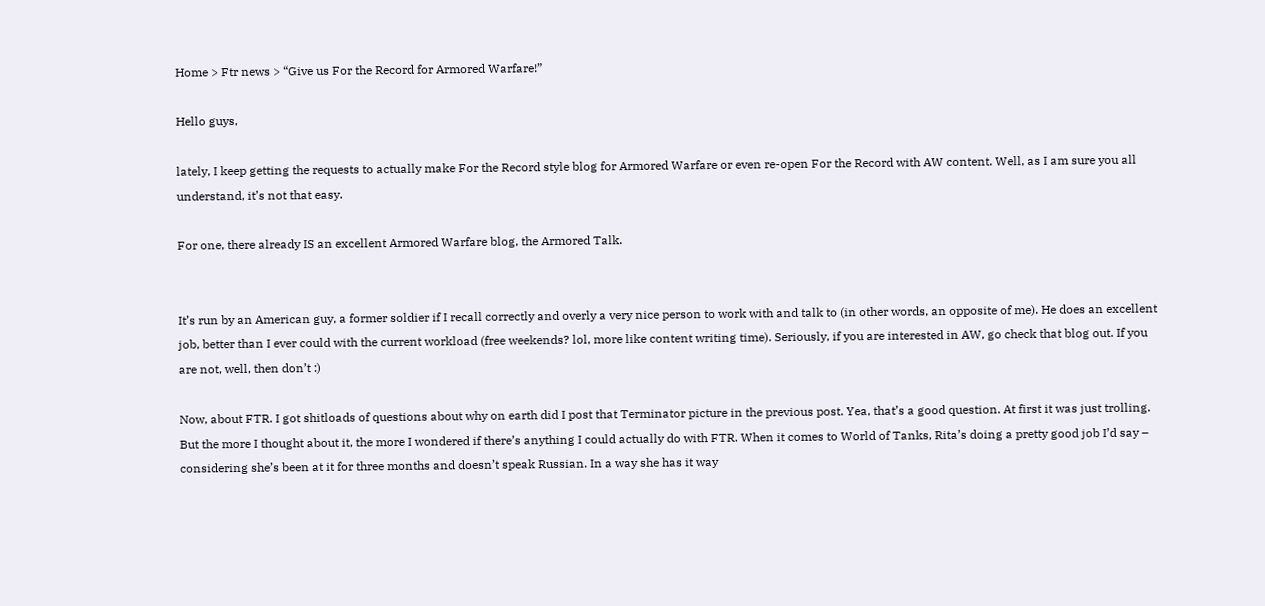Home > Ftr news > “Give us For the Record for Armored Warfare!”

Hello guys,

lately, I keep getting the requests to actually make For the Record style blog for Armored Warfare or even re-open For the Record with AW content. Well, as I am sure you all understand, it’s not that easy.

For one, there already IS an excellent Armored Warfare blog, the Armored Talk.


It’s run by an American guy, a former soldier if I recall correctly and overly a very nice person to work with and talk to (in other words, an opposite of me). He does an excellent job, better than I ever could with the current workload (free weekends? lol, more like content writing time). Seriously, if you are interested in AW, go check that blog out. If you are not, well, then don’t :)

Now, about FTR. I got shitloads of questions about why on earth did I post that Terminator picture in the previous post. Yea, that’s a good question. At first it was just trolling. But the more I thought about it, the more I wondered if there’s anything I could actually do with FTR. When it comes to World of Tanks, Rita’s doing a pretty good job I’d say – considering she’s been at it for three months and doesn’t speak Russian. In a way she has it way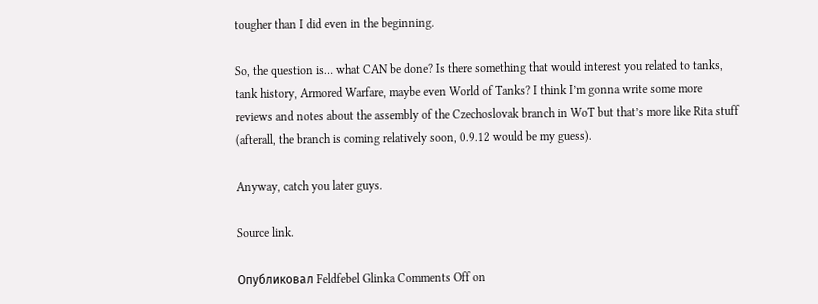tougher than I did even in the beginning.

So, the question is… what CAN be done? Is there something that would interest you related to tanks, tank history, Armored Warfare, maybe even World of Tanks? I think I’m gonna write some more reviews and notes about the assembly of the Czechoslovak branch in WoT but that’s more like Rita stuff (afterall, the branch is coming relatively soon, 0.9.12 would be my guess).

Anyway, catch you later guys.

Source link.

Опубликовал Feldfebel Glinka Comments Off on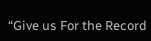“Give us For the Record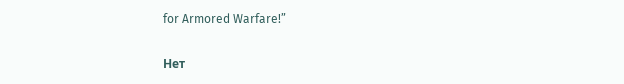for Armored Warfare!”

Нет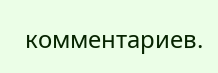комментариев.